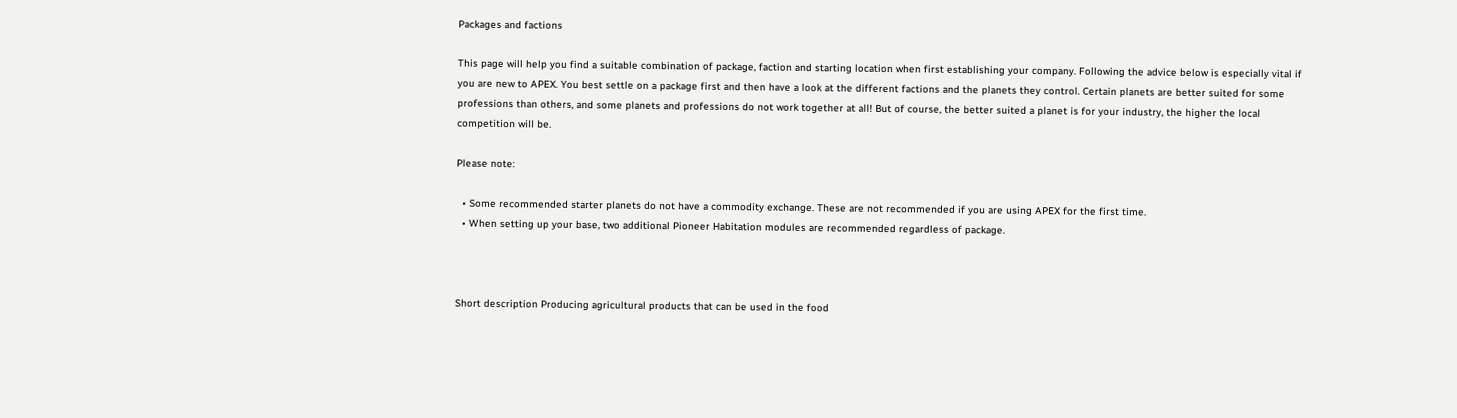Packages and factions

This page will help you find a suitable combination of package, faction and starting location when first establishing your company. Following the advice below is especially vital if you are new to APEX. You best settle on a package first and then have a look at the different factions and the planets they control. Certain planets are better suited for some professions than others, and some planets and professions do not work together at all! But of course, the better suited a planet is for your industry, the higher the local competition will be.

Please note:

  • Some recommended starter planets do not have a commodity exchange. These are not recommended if you are using APEX for the first time.
  • When setting up your base, two additional Pioneer Habitation modules are recommended regardless of package.



Short description Producing agricultural products that can be used in the food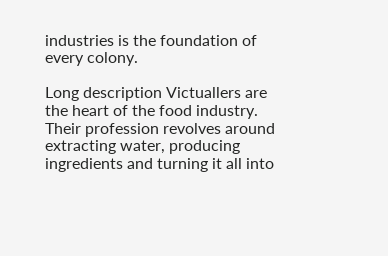industries is the foundation of every colony.

Long description Victuallers are the heart of the food industry. Their profession revolves around extracting water, producing ingredients and turning it all into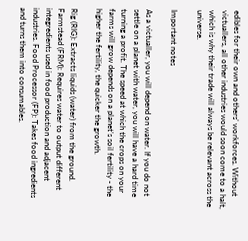edibles for their own and others’ workforces. Without victuallers, all other industries would soon come to a halt, which is why their trade will always be relevant across the universe.

Important notes

As a victualler, you will depend on water. If you do not settle on a planet with water, you will have a hard time turning a profit. The speed at which the crops on your farms will grow depends on a planet’s soil fertility - the higher the fertility, the quicker the growth.

Rig (RIG): Extracts liquids (water) from the ground. Farmstead (FRM): Requires water to output different integredients used in food production and adjacent industries. Food Processor (FP): Takes food ingredients and turns them into consumables.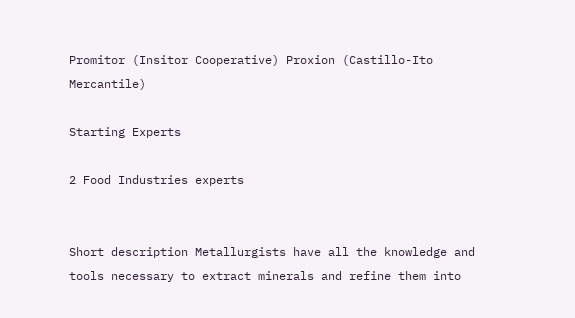Promitor (Insitor Cooperative) Proxion (Castillo-Ito Mercantile)

Starting Experts

2 Food Industries experts


Short description Metallurgists have all the knowledge and tools necessary to extract minerals and refine them into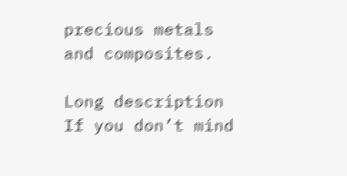precious metals and composites.

Long description If you don’t mind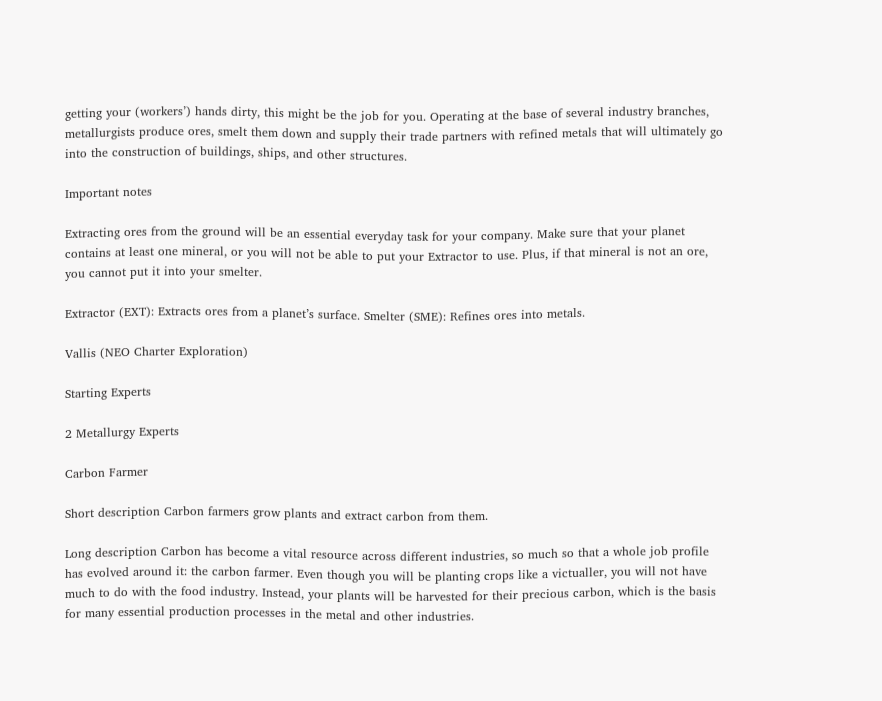getting your (workers’) hands dirty, this might be the job for you. Operating at the base of several industry branches, metallurgists produce ores, smelt them down and supply their trade partners with refined metals that will ultimately go into the construction of buildings, ships, and other structures.

Important notes

Extracting ores from the ground will be an essential everyday task for your company. Make sure that your planet contains at least one mineral, or you will not be able to put your Extractor to use. Plus, if that mineral is not an ore, you cannot put it into your smelter.

Extractor (EXT): Extracts ores from a planet’s surface. Smelter (SME): Refines ores into metals.

Vallis (NEO Charter Exploration)

Starting Experts

2 Metallurgy Experts

Carbon Farmer

Short description Carbon farmers grow plants and extract carbon from them.

Long description Carbon has become a vital resource across different industries, so much so that a whole job profile has evolved around it: the carbon farmer. Even though you will be planting crops like a victualler, you will not have much to do with the food industry. Instead, your plants will be harvested for their precious carbon, which is the basis for many essential production processes in the metal and other industries.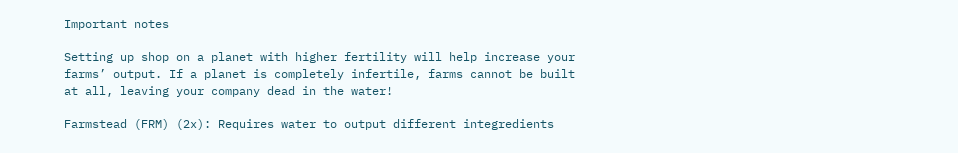Important notes

Setting up shop on a planet with higher fertility will help increase your farms’ output. If a planet is completely infertile, farms cannot be built at all, leaving your company dead in the water!

Farmstead (FRM) (2x): Requires water to output different integredients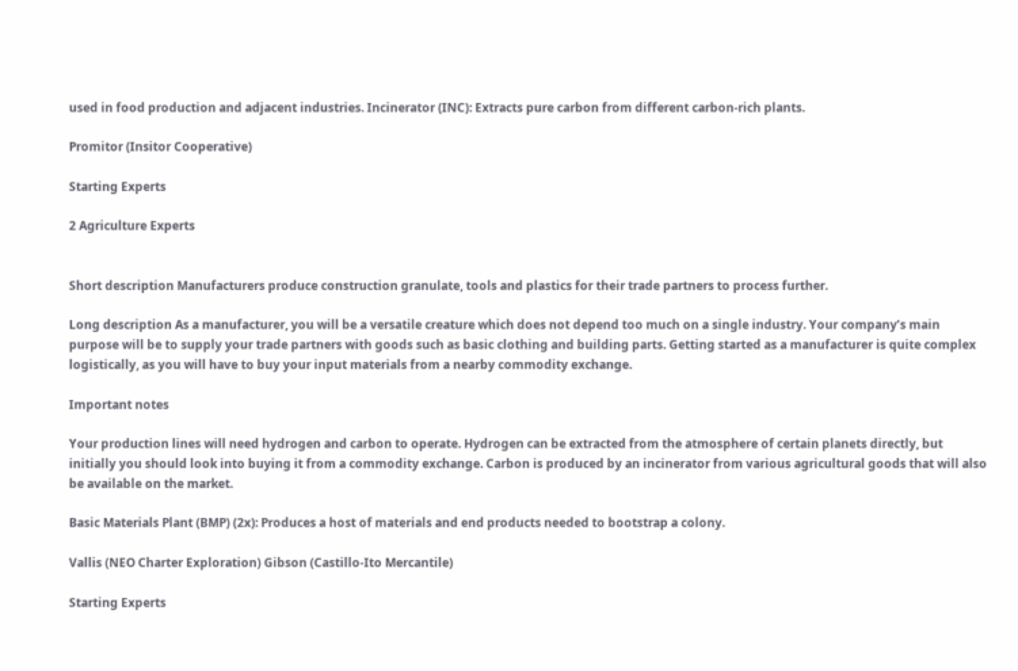used in food production and adjacent industries. Incinerator (INC): Extracts pure carbon from different carbon-rich plants.

Promitor (Insitor Cooperative)

Starting Experts

2 Agriculture Experts


Short description Manufacturers produce construction granulate, tools and plastics for their trade partners to process further.

Long description As a manufacturer, you will be a versatile creature which does not depend too much on a single industry. Your company’s main purpose will be to supply your trade partners with goods such as basic clothing and building parts. Getting started as a manufacturer is quite complex logistically, as you will have to buy your input materials from a nearby commodity exchange.

Important notes

Your production lines will need hydrogen and carbon to operate. Hydrogen can be extracted from the atmosphere of certain planets directly, but initially you should look into buying it from a commodity exchange. Carbon is produced by an incinerator from various agricultural goods that will also be available on the market.

Basic Materials Plant (BMP) (2x): Produces a host of materials and end products needed to bootstrap a colony.

Vallis (NEO Charter Exploration) Gibson (Castillo-Ito Mercantile)

Starting Experts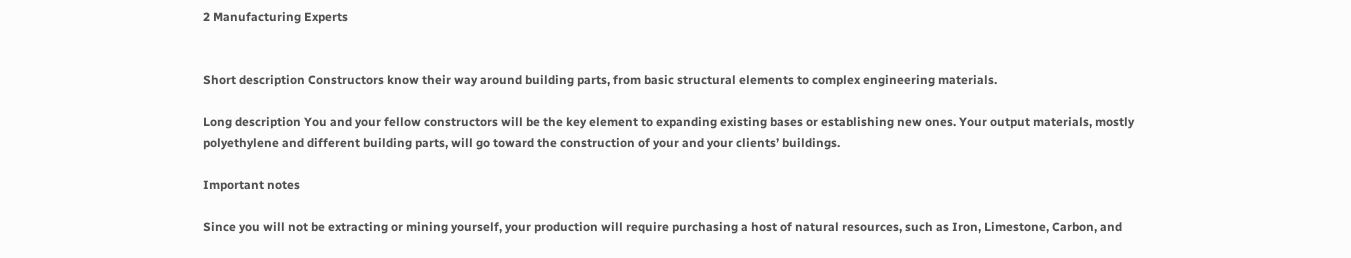2 Manufacturing Experts


Short description Constructors know their way around building parts, from basic structural elements to complex engineering materials.

Long description You and your fellow constructors will be the key element to expanding existing bases or establishing new ones. Your output materials, mostly polyethylene and different building parts, will go toward the construction of your and your clients’ buildings.

Important notes

Since you will not be extracting or mining yourself, your production will require purchasing a host of natural resources, such as Iron, Limestone, Carbon, and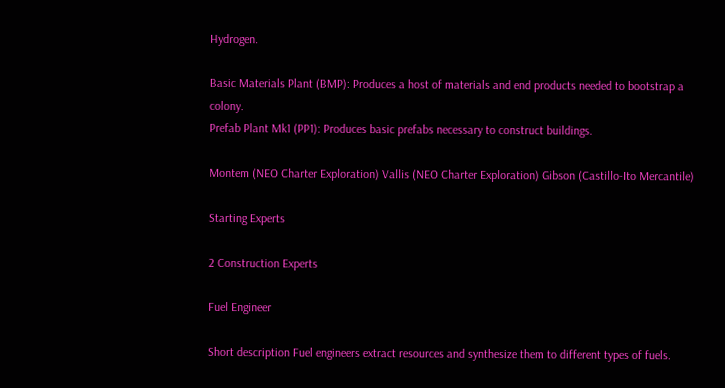Hydrogen.

Basic Materials Plant (BMP): Produces a host of materials and end products needed to bootstrap a colony.
Prefab Plant Mk1 (PP1): Produces basic prefabs necessary to construct buildings.

Montem (NEO Charter Exploration) Vallis (NEO Charter Exploration) Gibson (Castillo-Ito Mercantile)

Starting Experts

2 Construction Experts

Fuel Engineer

Short description Fuel engineers extract resources and synthesize them to different types of fuels.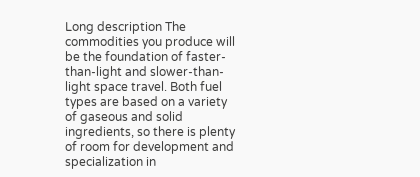Long description The commodities you produce will be the foundation of faster-than-light and slower-than-light space travel. Both fuel types are based on a variety of gaseous and solid ingredients, so there is plenty of room for development and specialization in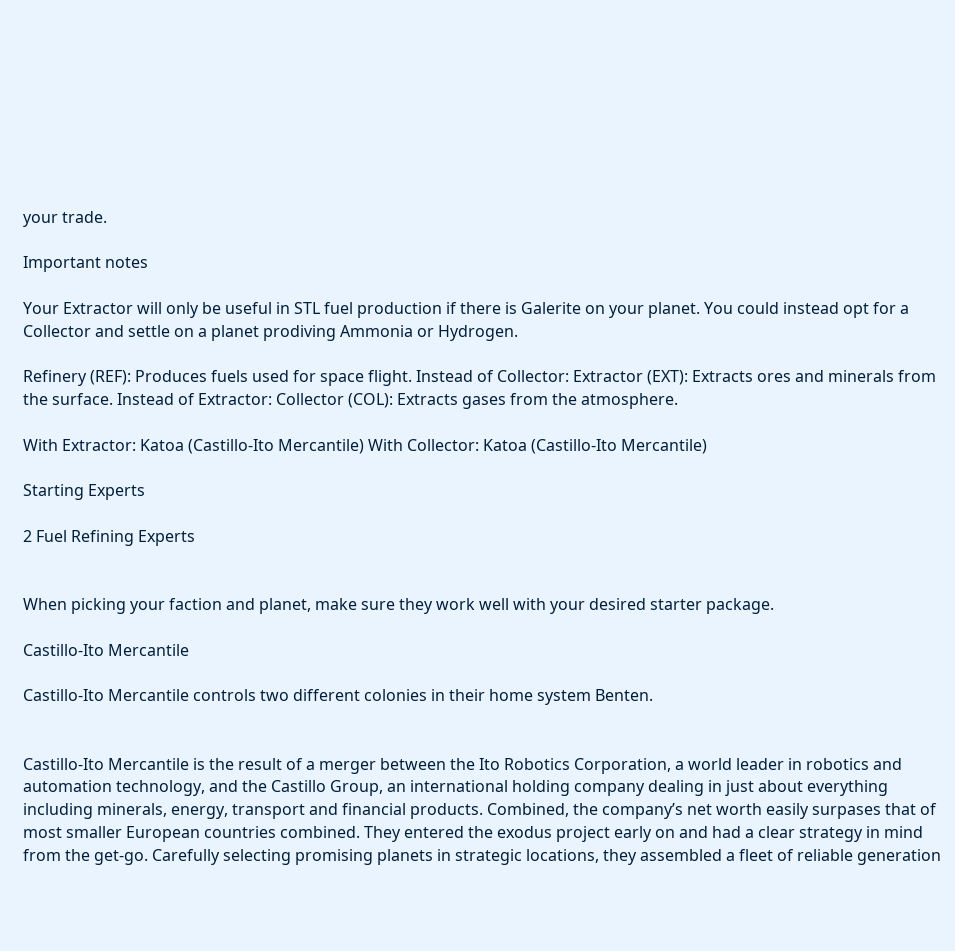your trade.

Important notes

Your Extractor will only be useful in STL fuel production if there is Galerite on your planet. You could instead opt for a Collector and settle on a planet prodiving Ammonia or Hydrogen.

Refinery (REF): Produces fuels used for space flight. Instead of Collector: Extractor (EXT): Extracts ores and minerals from the surface. Instead of Extractor: Collector (COL): Extracts gases from the atmosphere.

With Extractor: Katoa (Castillo-Ito Mercantile) With Collector: Katoa (Castillo-Ito Mercantile)

Starting Experts

2 Fuel Refining Experts


When picking your faction and planet, make sure they work well with your desired starter package.

Castillo-Ito Mercantile

Castillo-Ito Mercantile controls two different colonies in their home system Benten.


Castillo-Ito Mercantile is the result of a merger between the Ito Robotics Corporation, a world leader in robotics and automation technology, and the Castillo Group, an international holding company dealing in just about everything including minerals, energy, transport and financial products. Combined, the company’s net worth easily surpases that of most smaller European countries combined. They entered the exodus project early on and had a clear strategy in mind from the get-go. Carefully selecting promising planets in strategic locations, they assembled a fleet of reliable generation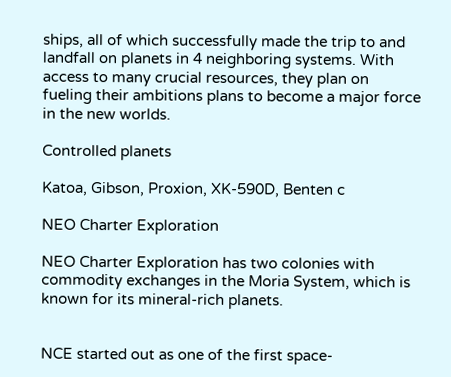ships, all of which successfully made the trip to and landfall on planets in 4 neighboring systems. With access to many crucial resources, they plan on fueling their ambitions plans to become a major force in the new worlds.

Controlled planets

Katoa, Gibson, Proxion, XK-590D, Benten c

NEO Charter Exploration

NEO Charter Exploration has two colonies with commodity exchanges in the Moria System, which is known for its mineral-rich planets.


NCE started out as one of the first space-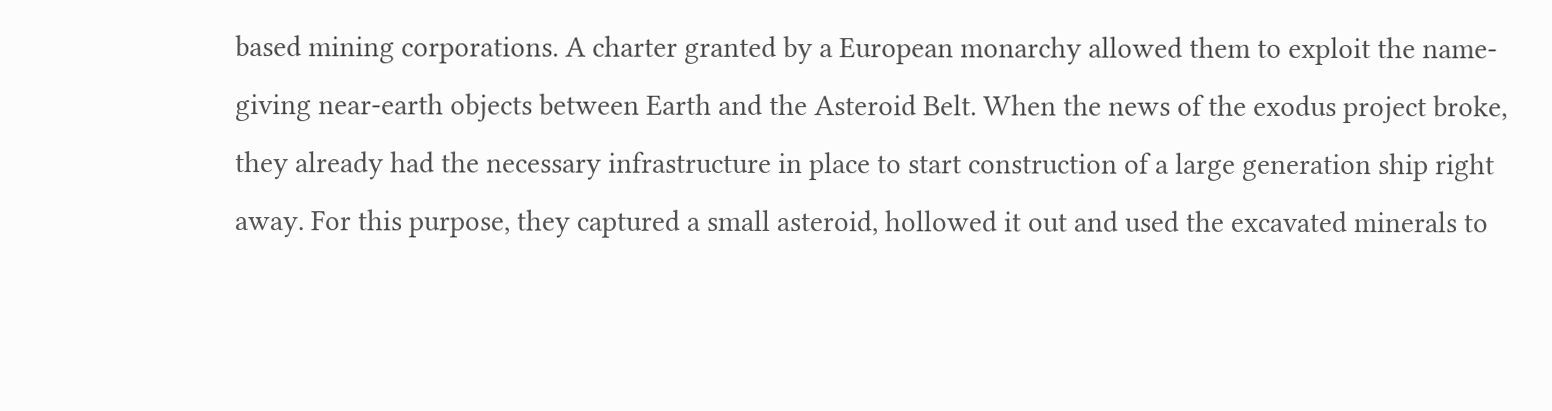based mining corporations. A charter granted by a European monarchy allowed them to exploit the name-giving near-earth objects between Earth and the Asteroid Belt. When the news of the exodus project broke, they already had the necessary infrastructure in place to start construction of a large generation ship right away. For this purpose, they captured a small asteroid, hollowed it out and used the excavated minerals to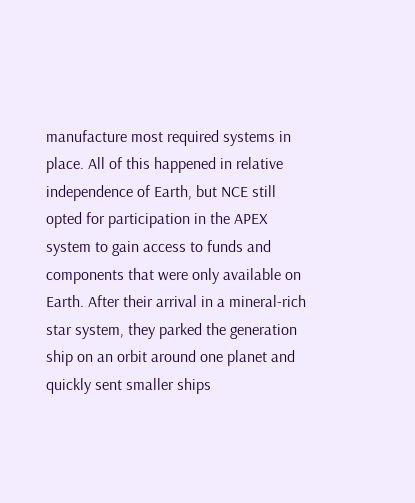manufacture most required systems in place. All of this happened in relative independence of Earth, but NCE still opted for participation in the APEX system to gain access to funds and components that were only available on Earth. After their arrival in a mineral-rich star system, they parked the generation ship on an orbit around one planet and quickly sent smaller ships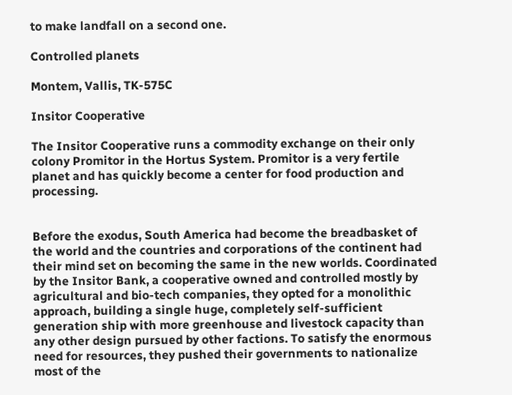to make landfall on a second one.

Controlled planets

Montem, Vallis, TK-575C

Insitor Cooperative

The Insitor Cooperative runs a commodity exchange on their only colony Promitor in the Hortus System. Promitor is a very fertile planet and has quickly become a center for food production and processing.


Before the exodus, South America had become the breadbasket of the world and the countries and corporations of the continent had their mind set on becoming the same in the new worlds. Coordinated by the Insitor Bank, a cooperative owned and controlled mostly by agricultural and bio-tech companies, they opted for a monolithic approach, building a single huge, completely self-sufficient generation ship with more greenhouse and livestock capacity than any other design pursued by other factions. To satisfy the enormous need for resources, they pushed their governments to nationalize most of the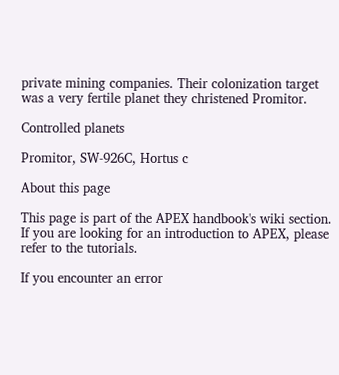private mining companies. Their colonization target was a very fertile planet they christened Promitor.

Controlled planets

Promitor, SW-926C, Hortus c

About this page

This page is part of the APEX handbook's wiki section. If you are looking for an introduction to APEX, please refer to the tutorials.

If you encounter an error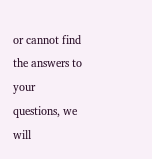or cannot find the answers to your questions, we will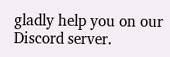gladly help you on our Discord server.